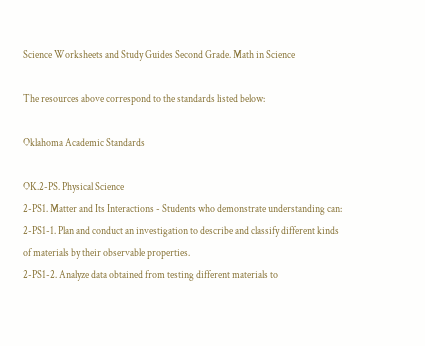Science Worksheets and Study Guides Second Grade. Math in Science

The resources above correspond to the standards listed below:

Oklahoma Academic Standards

OK.2-PS. Physical Science
2-PS1. Matter and Its Interactions - Students who demonstrate understanding can:
2-PS1-1. Plan and conduct an investigation to describe and classify different kinds of materials by their observable properties.
2-PS1-2. Analyze data obtained from testing different materials to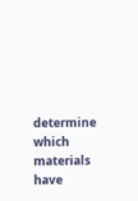determine which materials have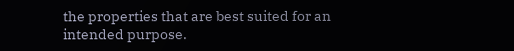the properties that are best suited for an intended purpose.